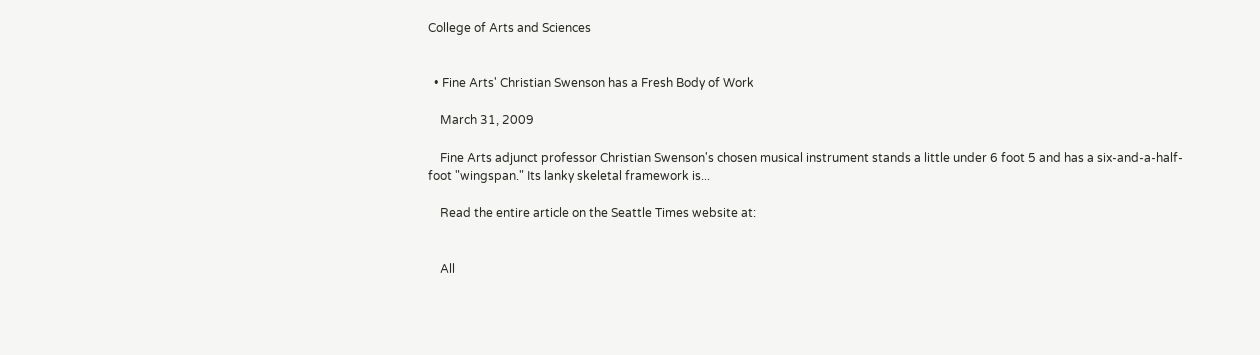College of Arts and Sciences


  • Fine Arts' Christian Swenson has a Fresh Body of Work

    March 31, 2009

    Fine Arts adjunct professor Christian Swenson's chosen musical instrument stands a little under 6 foot 5 and has a six-and-a-half-foot "wingspan." Its lanky skeletal framework is...

    Read the entire article on the Seattle Times website at:


    All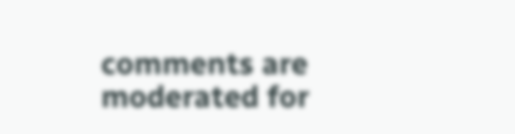comments are moderated for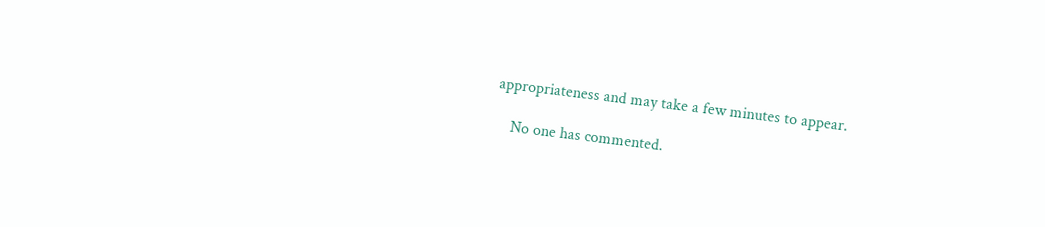appropriateness and may take a few minutes to appear.

    No one has commented.